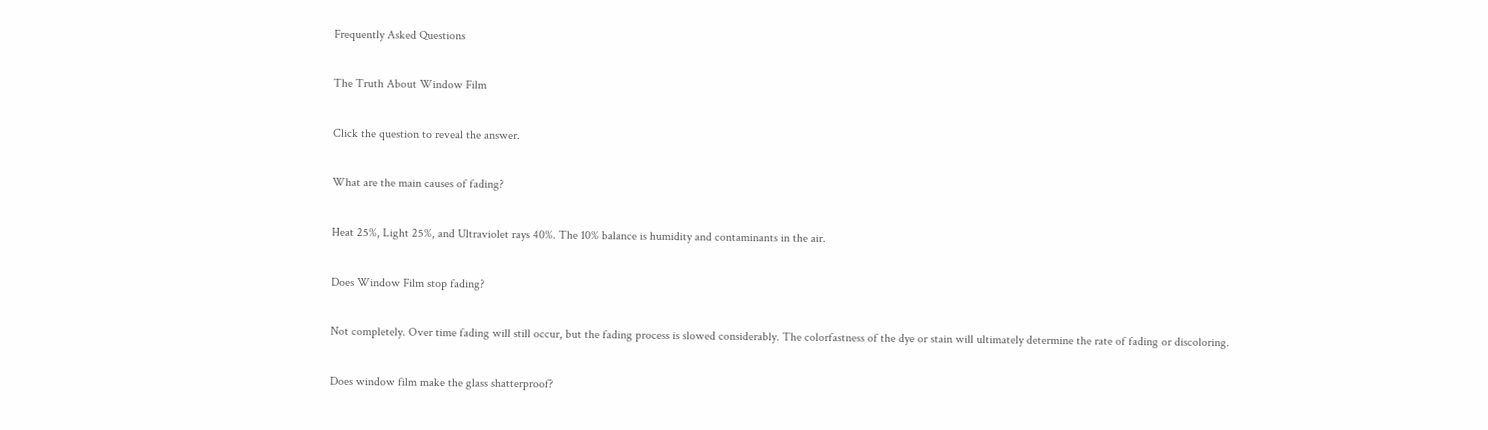Frequently Asked Questions

The Truth About Window Film

Click the question to reveal the answer.

What are the main causes of fading?

Heat 25%, Light 25%, and Ultraviolet rays 40%. The 10% balance is humidity and contaminants in the air.

Does Window Film stop fading?

Not completely. Over time fading will still occur, but the fading process is slowed considerably. The colorfastness of the dye or stain will ultimately determine the rate of fading or discoloring.

Does window film make the glass shatterproof?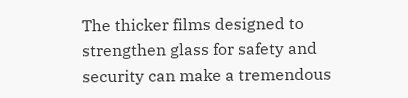The thicker films designed to strengthen glass for safety and security can make a tremendous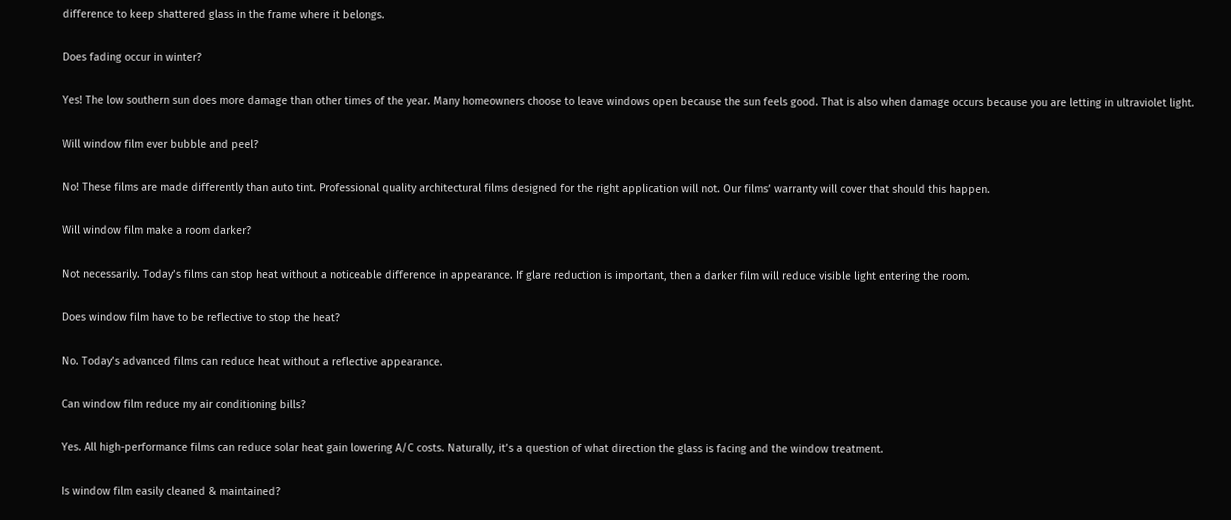difference to keep shattered glass in the frame where it belongs.

Does fading occur in winter?

Yes! The low southern sun does more damage than other times of the year. Many homeowners choose to leave windows open because the sun feels good. That is also when damage occurs because you are letting in ultraviolet light.

Will window film ever bubble and peel?

No! These films are made differently than auto tint. Professional quality architectural films designed for the right application will not. Our films’ warranty will cover that should this happen.

Will window film make a room darker?

Not necessarily. Today’s films can stop heat without a noticeable difference in appearance. If glare reduction is important, then a darker film will reduce visible light entering the room.

Does window film have to be reflective to stop the heat?

No. Today’s advanced films can reduce heat without a reflective appearance.

Can window film reduce my air conditioning bills?

Yes. All high-performance films can reduce solar heat gain lowering A/C costs. Naturally, it’s a question of what direction the glass is facing and the window treatment.

Is window film easily cleaned & maintained?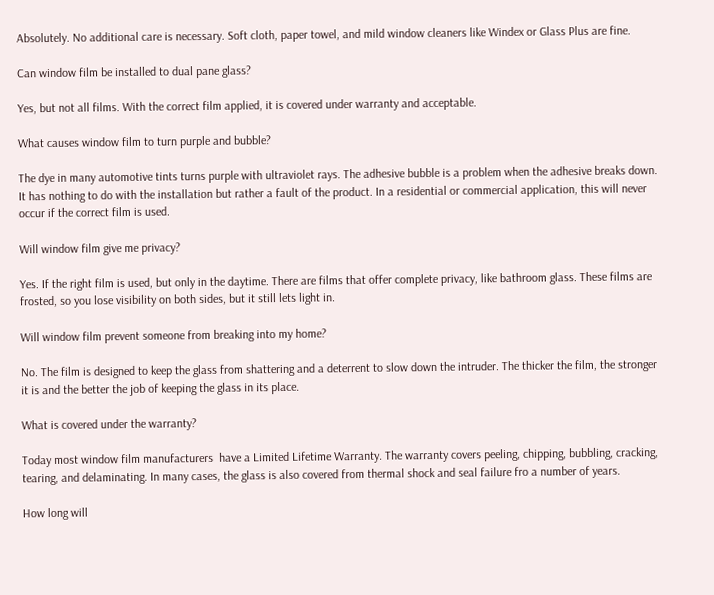Absolutely. No additional care is necessary. Soft cloth, paper towel, and mild window cleaners like Windex or Glass Plus are fine.

Can window film be installed to dual pane glass?

Yes, but not all films. With the correct film applied, it is covered under warranty and acceptable.

What causes window film to turn purple and bubble?

The dye in many automotive tints turns purple with ultraviolet rays. The adhesive bubble is a problem when the adhesive breaks down. It has nothing to do with the installation but rather a fault of the product. In a residential or commercial application, this will never occur if the correct film is used.

Will window film give me privacy?

Yes. If the right film is used, but only in the daytime. There are films that offer complete privacy, like bathroom glass. These films are frosted, so you lose visibility on both sides, but it still lets light in.

Will window film prevent someone from breaking into my home?

No. The film is designed to keep the glass from shattering and a deterrent to slow down the intruder. The thicker the film, the stronger it is and the better the job of keeping the glass in its place.

What is covered under the warranty?

Today most window film manufacturers  have a Limited Lifetime Warranty. The warranty covers peeling, chipping, bubbling, cracking, tearing, and delaminating. In many cases, the glass is also covered from thermal shock and seal failure fro a number of years.

How long will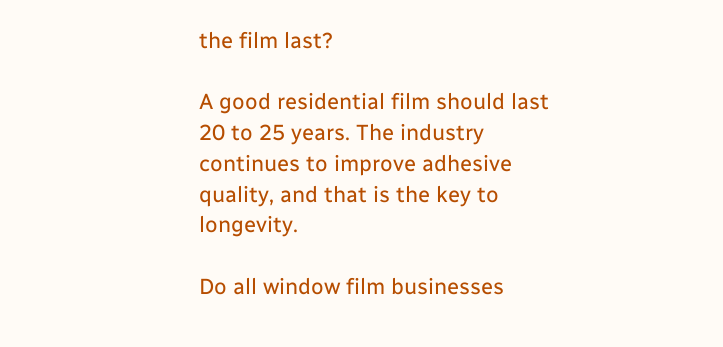the film last?

A good residential film should last 20 to 25 years. The industry continues to improve adhesive quality, and that is the key to longevity.

Do all window film businesses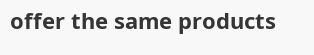offer the same products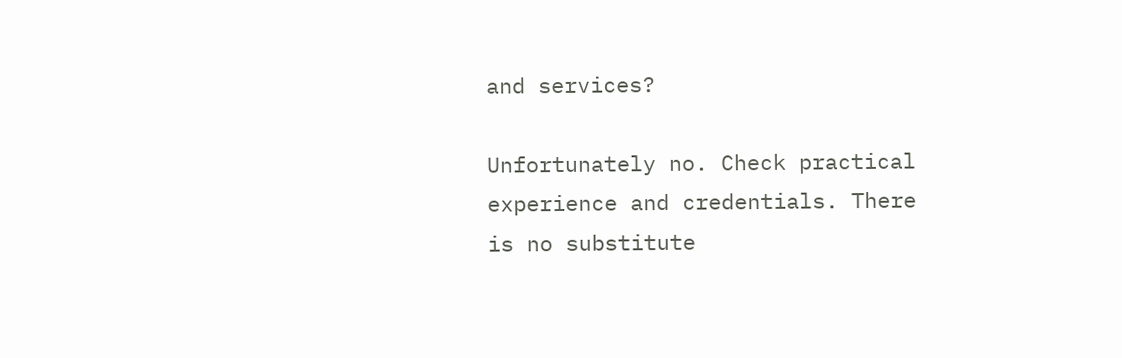and services?

Unfortunately no. Check practical experience and credentials. There is no substitute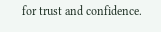for trust and confidence.